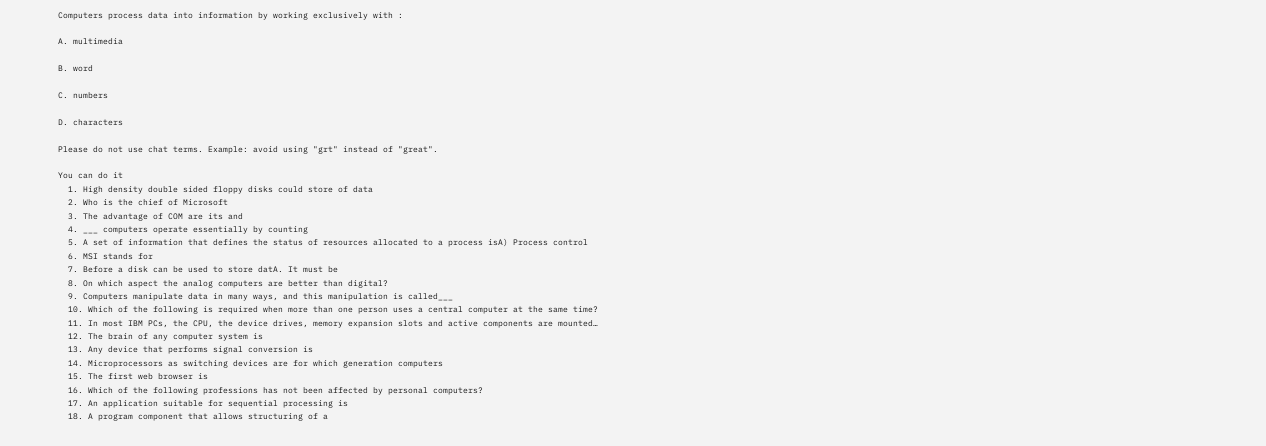Computers process data into information by working exclusively with :

A. multimedia

B. word

C. numbers

D. characters

Please do not use chat terms. Example: avoid using "grt" instead of "great".

You can do it
  1. High density double sided floppy disks could store of data
  2. Who is the chief of Microsoft
  3. The advantage of COM are its and
  4. ___ computers operate essentially by counting
  5. A set of information that defines the status of resources allocated to a process isA) Process control
  6. MSI stands for
  7. Before a disk can be used to store datA. It must be
  8. On which aspect the analog computers are better than digital?
  9. Computers manipulate data in many ways, and this manipulation is called___
  10. Which of the following is required when more than one person uses a central computer at the same time?
  11. In most IBM PCs, the CPU, the device drives, memory expansion slots and active components are mounted…
  12. The brain of any computer system is
  13. Any device that performs signal conversion is
  14. Microprocessors as switching devices are for which generation computers
  15. The first web browser is
  16. Which of the following professions has not been affected by personal computers?
  17. An application suitable for sequential processing is
  18. A program component that allows structuring of a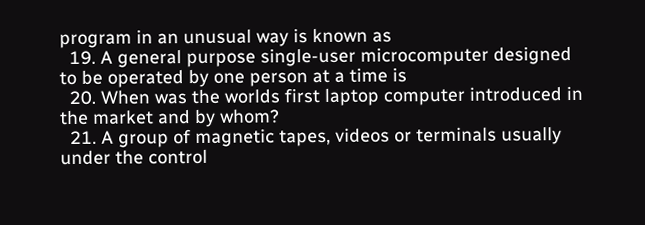program in an unusual way is known as
  19. A general purpose single-user microcomputer designed to be operated by one person at a time is
  20. When was the worlds first laptop computer introduced in the market and by whom?
  21. A group of magnetic tapes, videos or terminals usually under the control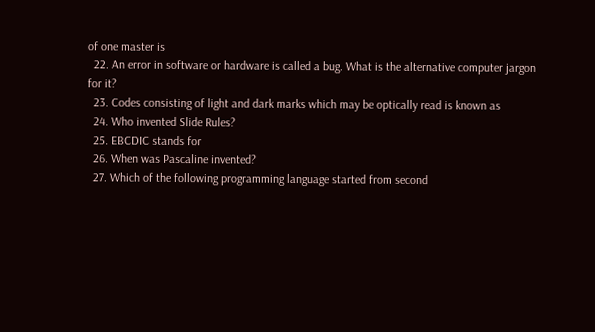of one master is
  22. An error in software or hardware is called a bug. What is the alternative computer jargon for it?
  23. Codes consisting of light and dark marks which may be optically read is known as
  24. Who invented Slide Rules?
  25. EBCDIC stands for
  26. When was Pascaline invented?
  27. Which of the following programming language started from second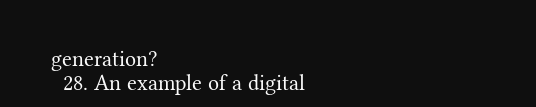generation?
  28. An example of a digital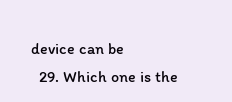device can be
  29. Which one is the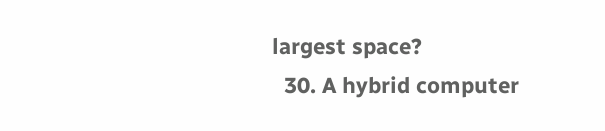largest space?
  30. A hybrid computer